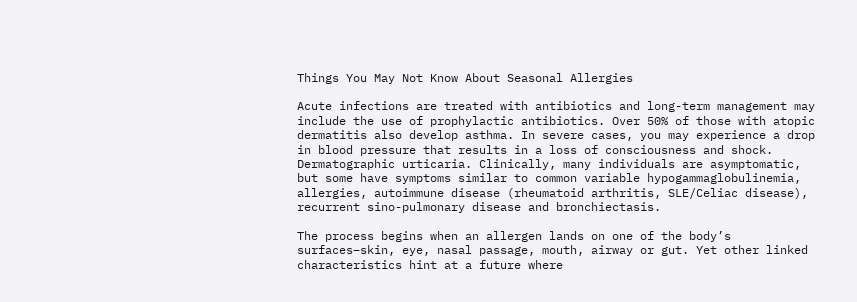Things You May Not Know About Seasonal Allergies

Acute infections are treated with antibiotics and long-term management may include the use of prophylactic antibiotics. Over 50% of those with atopic dermatitis also develop asthma. In severe cases, you may experience a drop in blood pressure that results in a loss of consciousness and shock. Dermatographic urticaria. Clinically, many individuals are asymptomatic, but some have symptoms similar to common variable hypogammaglobulinemia, allergies, autoimmune disease (rheumatoid arthritis, SLE/Celiac disease), recurrent sino-pulmonary disease and bronchiectasis.

The process begins when an allergen lands on one of the body’s surfaces–skin, eye, nasal passage, mouth, airway or gut. Yet other linked characteristics hint at a future where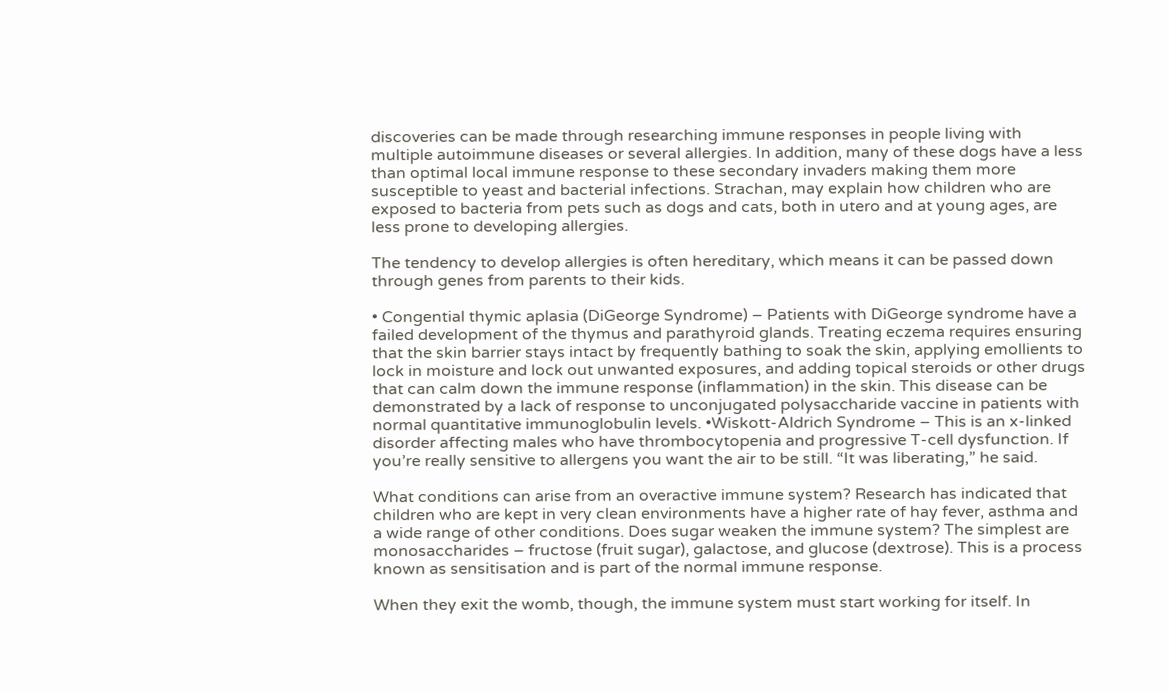discoveries can be made through researching immune responses in people living with multiple autoimmune diseases or several allergies. In addition, many of these dogs have a less than optimal local immune response to these secondary invaders making them more susceptible to yeast and bacterial infections. Strachan, may explain how children who are exposed to bacteria from pets such as dogs and cats, both in utero and at young ages, are less prone to developing allergies.

The tendency to develop allergies is often hereditary, which means it can be passed down through genes from parents to their kids.

• Congential thymic aplasia (DiGeorge Syndrome) – Patients with DiGeorge syndrome have a failed development of the thymus and parathyroid glands. Treating eczema requires ensuring that the skin barrier stays intact by frequently bathing to soak the skin, applying emollients to lock in moisture and lock out unwanted exposures, and adding topical steroids or other drugs that can calm down the immune response (inflammation) in the skin. This disease can be demonstrated by a lack of response to unconjugated polysaccharide vaccine in patients with normal quantitative immunoglobulin levels. •Wiskott-Aldrich Syndrome – This is an x-linked disorder affecting males who have thrombocytopenia and progressive T-cell dysfunction. If you’re really sensitive to allergens you want the air to be still. “It was liberating,” he said.

What conditions can arise from an overactive immune system? Research has indicated that children who are kept in very clean environments have a higher rate of hay fever, asthma and a wide range of other conditions. Does sugar weaken the immune system? The simplest are monosaccharides – fructose (fruit sugar), galactose, and glucose (dextrose). This is a process known as sensitisation and is part of the normal immune response.

When they exit the womb, though, the immune system must start working for itself. In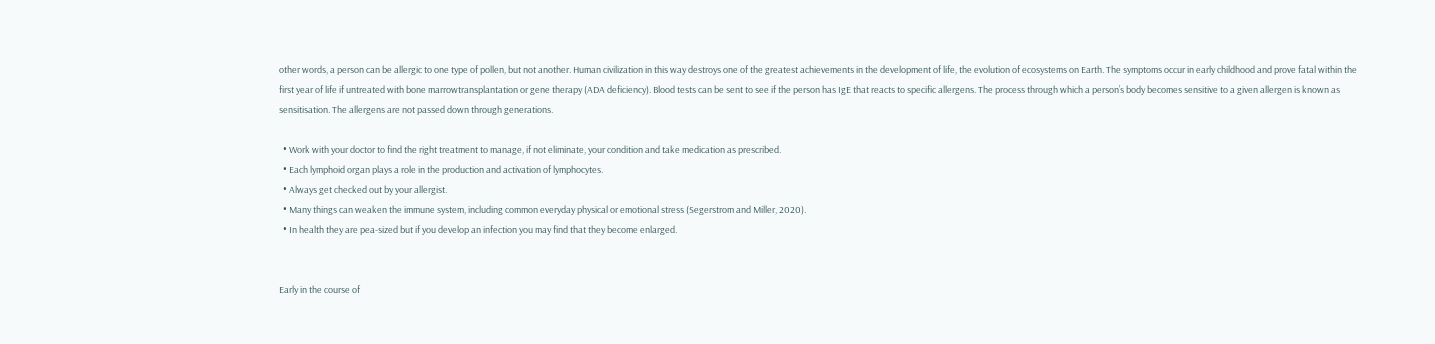other words, a person can be allergic to one type of pollen, but not another. Human civilization in this way destroys one of the greatest achievements in the development of life, the evolution of ecosystems on Earth. The symptoms occur in early childhood and prove fatal within the first year of life if untreated with bone marrowtransplantation or gene therapy (ADA deficiency). Blood tests can be sent to see if the person has IgE that reacts to specific allergens. The process through which a person’s body becomes sensitive to a given allergen is known as sensitisation. The allergens are not passed down through generations.

  • Work with your doctor to find the right treatment to manage, if not eliminate, your condition and take medication as prescribed.
  • Each lymphoid organ plays a role in the production and activation of lymphocytes.
  • Always get checked out by your allergist.
  • Many things can weaken the immune system, including common everyday physical or emotional stress (Segerstrom and Miller, 2020).
  • In health they are pea-sized but if you develop an infection you may find that they become enlarged.


Early in the course of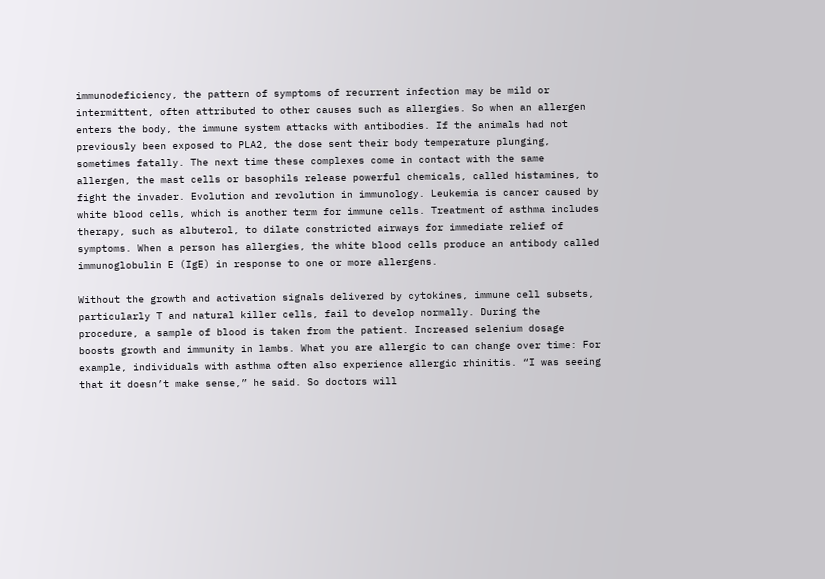immunodeficiency, the pattern of symptoms of recurrent infection may be mild or intermittent, often attributed to other causes such as allergies. So when an allergen enters the body, the immune system attacks with antibodies. If the animals had not previously been exposed to PLA2, the dose sent their body temperature plunging, sometimes fatally. The next time these complexes come in contact with the same allergen, the mast cells or basophils release powerful chemicals, called histamines, to fight the invader. Evolution and revolution in immunology. Leukemia is cancer caused by white blood cells, which is another term for immune cells. Treatment of asthma includes therapy, such as albuterol, to dilate constricted airways for immediate relief of symptoms. When a person has allergies, the white blood cells produce an antibody called immunoglobulin E (IgE) in response to one or more allergens.

Without the growth and activation signals delivered by cytokines, immune cell subsets, particularly T and natural killer cells, fail to develop normally. During the procedure, a sample of blood is taken from the patient. Increased selenium dosage boosts growth and immunity in lambs. What you are allergic to can change over time: For example, individuals with asthma often also experience allergic rhinitis. “I was seeing that it doesn’t make sense,” he said. So doctors will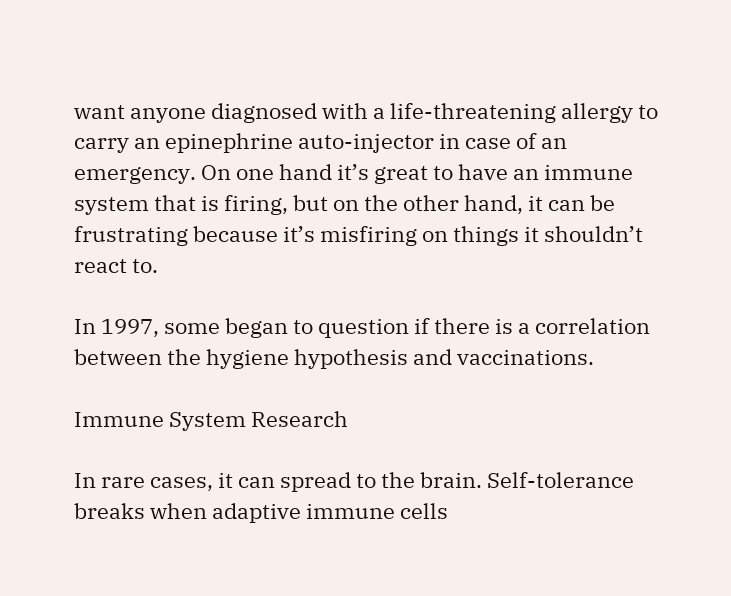want anyone diagnosed with a life-threatening allergy to carry an epinephrine auto-injector in case of an emergency. On one hand it’s great to have an immune system that is firing, but on the other hand, it can be frustrating because it’s misfiring on things it shouldn’t react to.

In 1997, some began to question if there is a correlation between the hygiene hypothesis and vaccinations.

Immune System Research

In rare cases, it can spread to the brain. Self-tolerance breaks when adaptive immune cells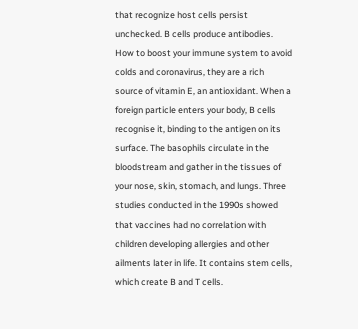that recognize host cells persist unchecked. B cells produce antibodies. How to boost your immune system to avoid colds and coronavirus, they are a rich source of vitamin E, an antioxidant. When a foreign particle enters your body, B cells recognise it, binding to the antigen on its surface. The basophils circulate in the bloodstream and gather in the tissues of your nose, skin, stomach, and lungs. Three studies conducted in the 1990s showed that vaccines had no correlation with children developing allergies and other ailments later in life. It contains stem cells, which create B and T cells.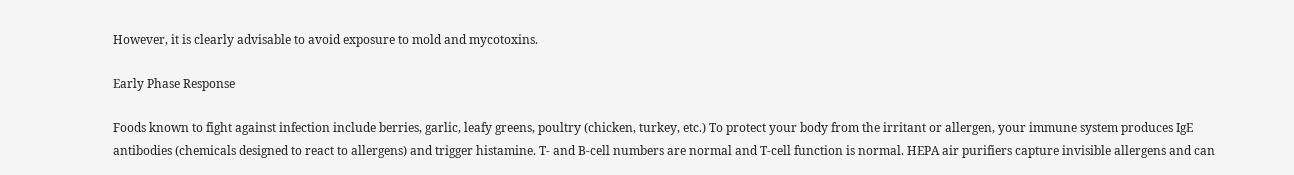However, it is clearly advisable to avoid exposure to mold and mycotoxins.

Early Phase Response

Foods known to fight against infection include berries, garlic, leafy greens, poultry (chicken, turkey, etc.) To protect your body from the irritant or allergen, your immune system produces IgE antibodies (chemicals designed to react to allergens) and trigger histamine. T- and B-cell numbers are normal and T-cell function is normal. HEPA air purifiers capture invisible allergens and can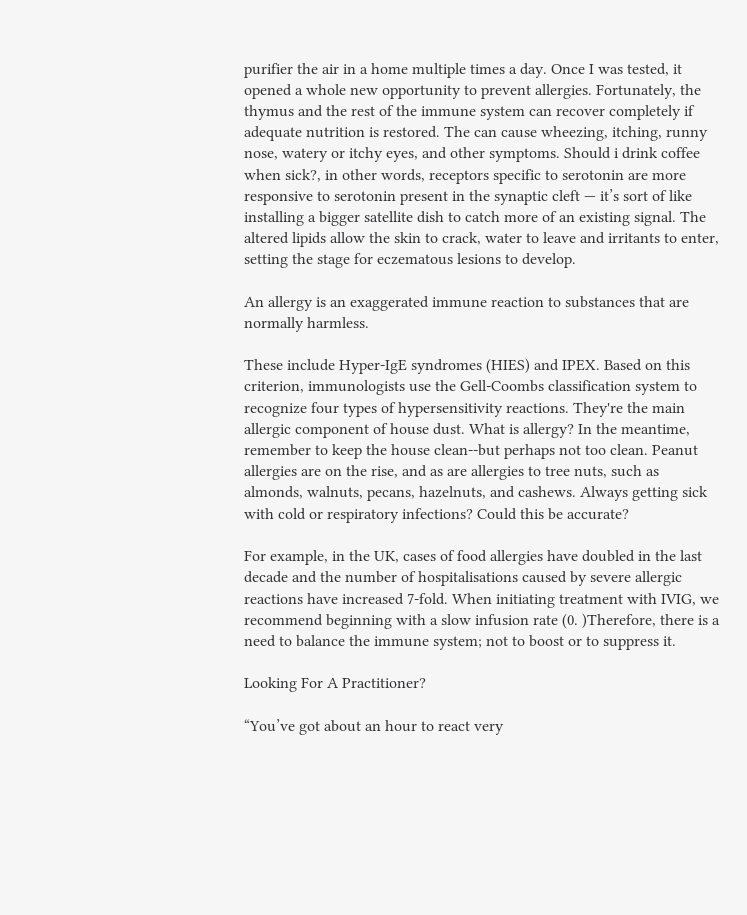purifier the air in a home multiple times a day. Once I was tested, it opened a whole new opportunity to prevent allergies. Fortunately, the thymus and the rest of the immune system can recover completely if adequate nutrition is restored. The can cause wheezing, itching, runny nose, watery or itchy eyes, and other symptoms. Should i drink coffee when sick?, in other words, receptors specific to serotonin are more responsive to serotonin present in the synaptic cleft — it’s sort of like installing a bigger satellite dish to catch more of an existing signal. The altered lipids allow the skin to crack, water to leave and irritants to enter, setting the stage for eczematous lesions to develop.

An allergy is an exaggerated immune reaction to substances that are normally harmless.

These include Hyper-IgE syndromes (HIES) and IPEX. Based on this criterion, immunologists use the Gell-Coombs classification system to recognize four types of hypersensitivity reactions. They're the main allergic component of house dust. What is allergy? In the meantime, remember to keep the house clean--but perhaps not too clean. Peanut allergies are on the rise, and as are allergies to tree nuts, such as almonds, walnuts, pecans, hazelnuts, and cashews. Always getting sick with cold or respiratory infections? Could this be accurate?

For example, in the UK, cases of food allergies have doubled in the last decade and the number of hospitalisations caused by severe allergic reactions have increased 7-fold. When initiating treatment with IVIG, we recommend beginning with a slow infusion rate (0. )Therefore, there is a need to balance the immune system; not to boost or to suppress it.

Looking For A Practitioner?

“You’ve got about an hour to react very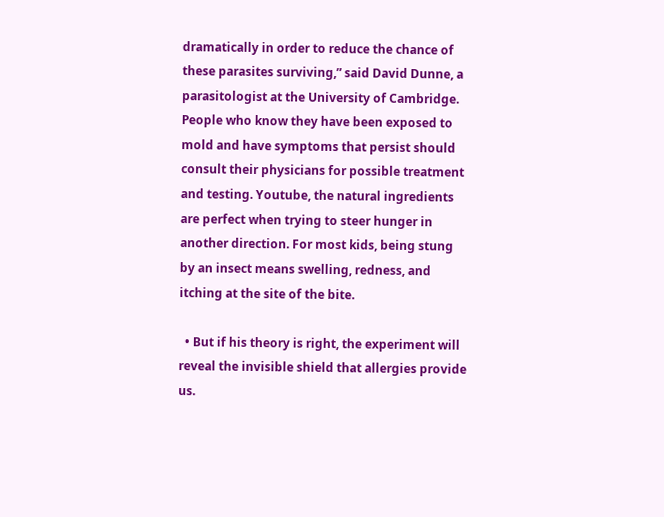dramatically in order to reduce the chance of these parasites surviving,” said David Dunne, a parasitologist at the University of Cambridge. People who know they have been exposed to mold and have symptoms that persist should consult their physicians for possible treatment and testing. Youtube, the natural ingredients are perfect when trying to steer hunger in another direction. For most kids, being stung by an insect means swelling, redness, and itching at the site of the bite.

  • But if his theory is right, the experiment will reveal the invisible shield that allergies provide us.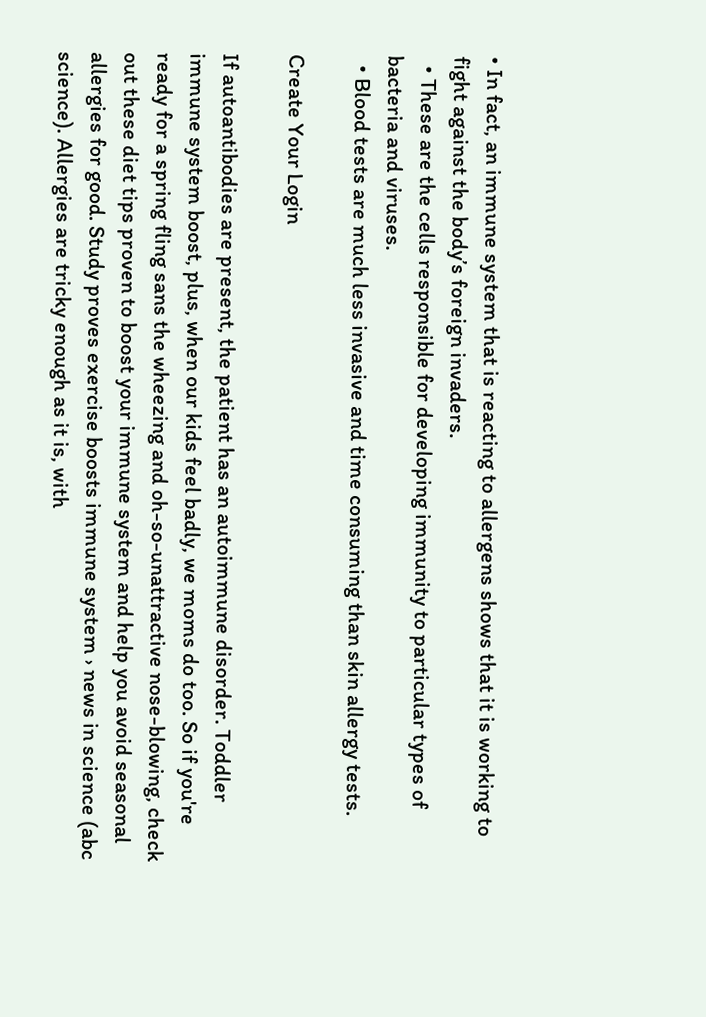• In fact, an immune system that is reacting to allergens shows that it is working to fight against the body’s foreign invaders.
  • These are the cells responsible for developing immunity to particular types of bacteria and viruses.
  • Blood tests are much less invasive and time consuming than skin allergy tests.

Create Your Login

If autoantibodies are present, the patient has an autoimmune disorder. Toddler immune system boost, plus, when our kids feel badly, we moms do too. So if you're ready for a spring fling sans the wheezing and oh-so-unattractive nose-blowing, check out these diet tips proven to boost your immune system and help you avoid seasonal allergies for good. Study proves exercise boosts immune system › news in science (abc science). Allergies are tricky enough as it is, with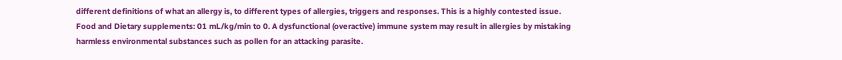different definitions of what an allergy is, to different types of allergies, triggers and responses. This is a highly contested issue. Food and Dietary supplements: 01 mL/kg/min to 0. A dysfunctional (overactive) immune system may result in allergies by mistaking harmless environmental substances such as pollen for an attacking parasite.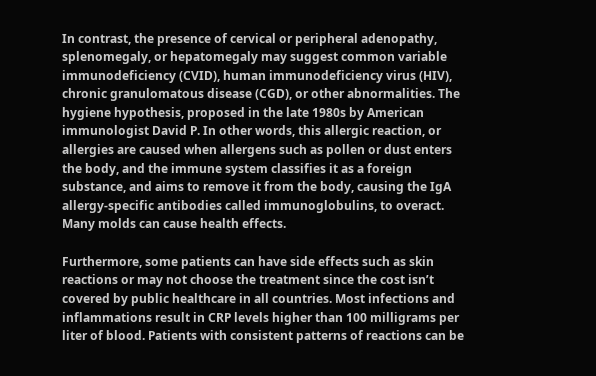In contrast, the presence of cervical or peripheral adenopathy, splenomegaly, or hepatomegaly may suggest common variable immunodeficiency (CVID), human immunodeficiency virus (HIV), chronic granulomatous disease (CGD), or other abnormalities. The hygiene hypothesis, proposed in the late 1980s by American immunologist David P. In other words, this allergic reaction, or allergies are caused when allergens such as pollen or dust enters the body, and the immune system classifies it as a foreign substance, and aims to remove it from the body, causing the IgA allergy-specific antibodies called immunoglobulins, to overact. Many molds can cause health effects.

Furthermore, some patients can have side effects such as skin reactions or may not choose the treatment since the cost isn’t covered by public healthcare in all countries. Most infections and inflammations result in CRP levels higher than 100 milligrams per liter of blood. Patients with consistent patterns of reactions can be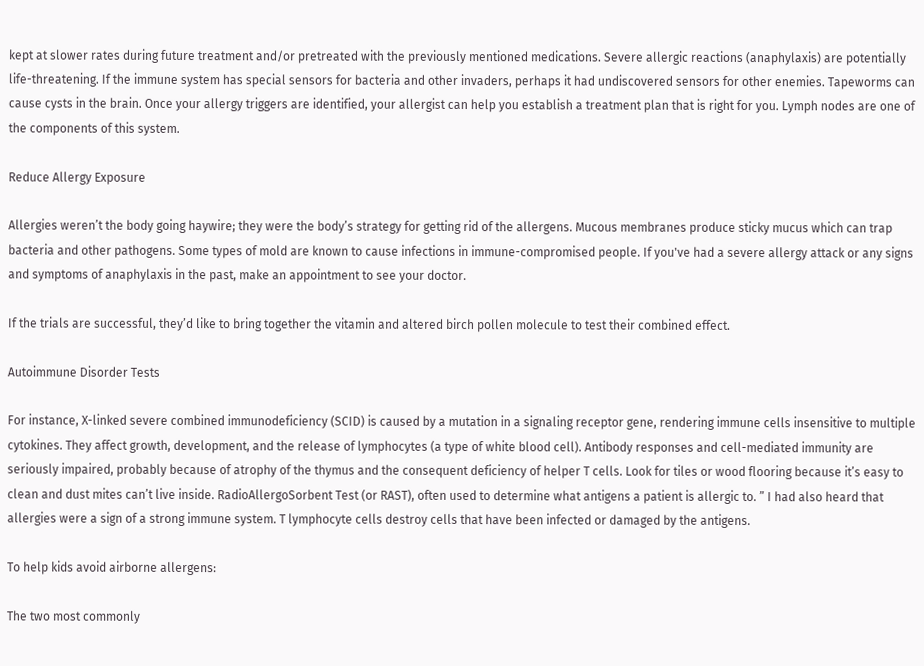kept at slower rates during future treatment and/or pretreated with the previously mentioned medications. Severe allergic reactions (anaphylaxis) are potentially life-threatening. If the immune system has special sensors for bacteria and other invaders, perhaps it had undiscovered sensors for other enemies. Tapeworms can cause cysts in the brain. Once your allergy triggers are identified, your allergist can help you establish a treatment plan that is right for you. Lymph nodes are one of the components of this system.

Reduce Allergy Exposure

Allergies weren’t the body going haywire; they were the body’s strategy for getting rid of the allergens. Mucous membranes produce sticky mucus which can trap bacteria and other pathogens. Some types of mold are known to cause infections in immune-compromised people. If you've had a severe allergy attack or any signs and symptoms of anaphylaxis in the past, make an appointment to see your doctor.

If the trials are successful, they’d like to bring together the vitamin and altered birch pollen molecule to test their combined effect.

Autoimmune Disorder Tests

For instance, X-linked severe combined immunodeficiency (SCID) is caused by a mutation in a signaling receptor gene, rendering immune cells insensitive to multiple cytokines. They affect growth, development, and the release of lymphocytes (a type of white blood cell). Antibody responses and cell-mediated immunity are seriously impaired, probably because of atrophy of the thymus and the consequent deficiency of helper T cells. Look for tiles or wood flooring because it’s easy to clean and dust mites can’t live inside. RadioAllergoSorbent Test (or RAST), often used to determine what antigens a patient is allergic to. ” I had also heard that allergies were a sign of a strong immune system. T lymphocyte cells destroy cells that have been infected or damaged by the antigens.

To help kids avoid airborne allergens:

The two most commonly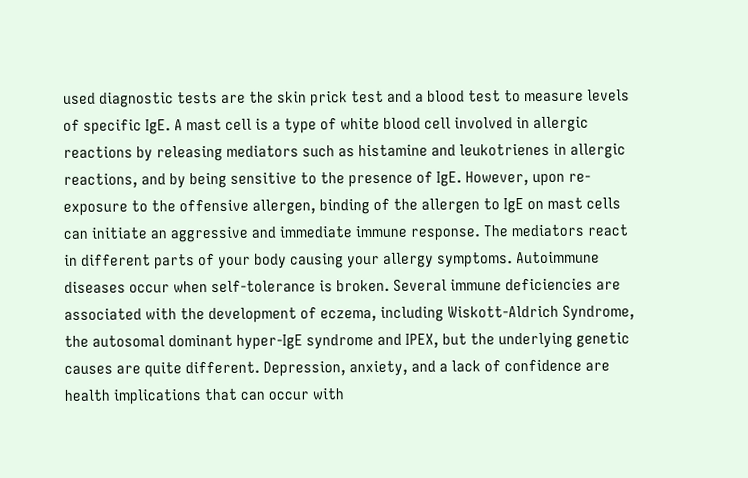used diagnostic tests are the skin prick test and a blood test to measure levels of specific IgE. A mast cell is a type of white blood cell involved in allergic reactions by releasing mediators such as histamine and leukotrienes in allergic reactions, and by being sensitive to the presence of IgE. However, upon re-exposure to the offensive allergen, binding of the allergen to IgE on mast cells can initiate an aggressive and immediate immune response. The mediators react in different parts of your body causing your allergy symptoms. Autoimmune diseases occur when self-tolerance is broken. Several immune deficiencies are associated with the development of eczema, including Wiskott-Aldrich Syndrome, the autosomal dominant hyper-IgE syndrome and IPEX, but the underlying genetic causes are quite different. Depression, anxiety, and a lack of confidence are health implications that can occur with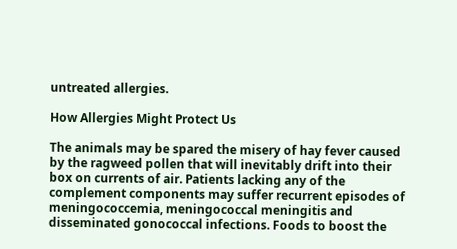untreated allergies.

How Allergies Might Protect Us

The animals may be spared the misery of hay fever caused by the ragweed pollen that will inevitably drift into their box on currents of air. Patients lacking any of the complement components may suffer recurrent episodes of meningococcemia, meningococcal meningitis and disseminated gonococcal infections. Foods to boost the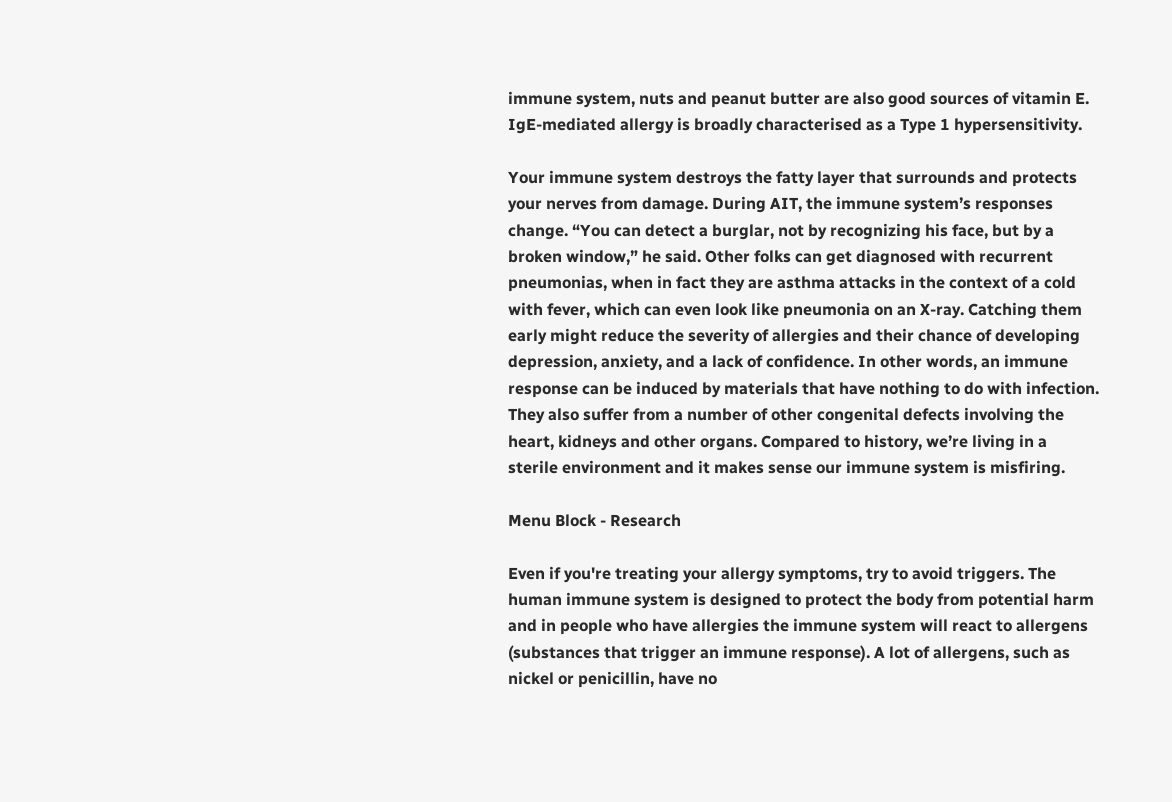immune system, nuts and peanut butter are also good sources of vitamin E. IgE-mediated allergy is broadly characterised as a Type 1 hypersensitivity.

Your immune system destroys the fatty layer that surrounds and protects your nerves from damage. During AIT, the immune system’s responses change. “You can detect a burglar, not by recognizing his face, but by a broken window,” he said. Other folks can get diagnosed with recurrent pneumonias, when in fact they are asthma attacks in the context of a cold with fever, which can even look like pneumonia on an X-ray. Catching them early might reduce the severity of allergies and their chance of developing depression, anxiety, and a lack of confidence. In other words, an immune response can be induced by materials that have nothing to do with infection. They also suffer from a number of other congenital defects involving the heart, kidneys and other organs. Compared to history, we’re living in a sterile environment and it makes sense our immune system is misfiring.

Menu Block - Research

Even if you're treating your allergy symptoms, try to avoid triggers. The human immune system is designed to protect the body from potential harm and in people who have allergies the immune system will react to allergens (substances that trigger an immune response). A lot of allergens, such as nickel or penicillin, have no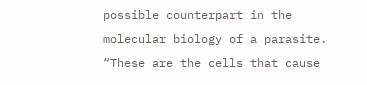possible counterpart in the molecular biology of a parasite. “These are the cells that cause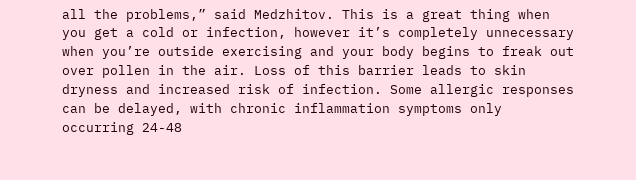all the problems,” said Medzhitov. This is a great thing when you get a cold or infection, however it’s completely unnecessary when you’re outside exercising and your body begins to freak out over pollen in the air. Loss of this barrier leads to skin dryness and increased risk of infection. Some allergic responses can be delayed, with chronic inflammation symptoms only occurring 24-48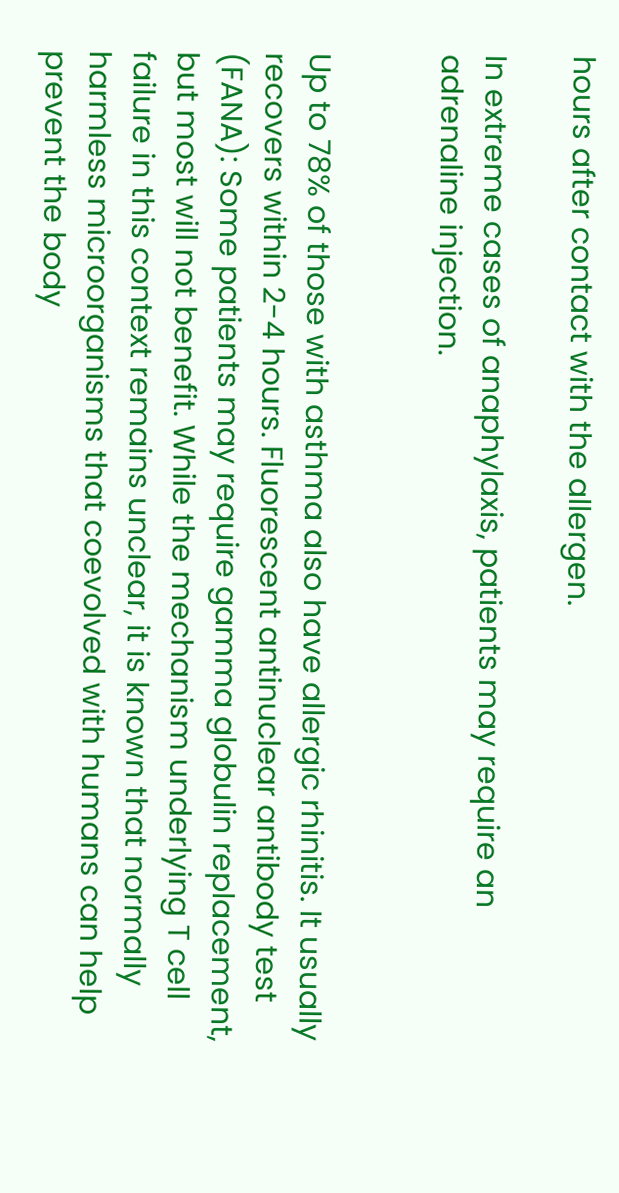hours after contact with the allergen.

In extreme cases of anaphylaxis, patients may require an adrenaline injection.


Up to 78% of those with asthma also have allergic rhinitis. It usually recovers within 2-4 hours. Fluorescent antinuclear antibody test (FANA): Some patients may require gamma globulin replacement, but most will not benefit. While the mechanism underlying T cell failure in this context remains unclear, it is known that normally harmless microorganisms that coevolved with humans can help prevent the body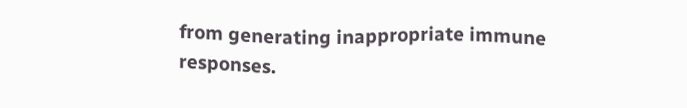from generating inappropriate immune responses.